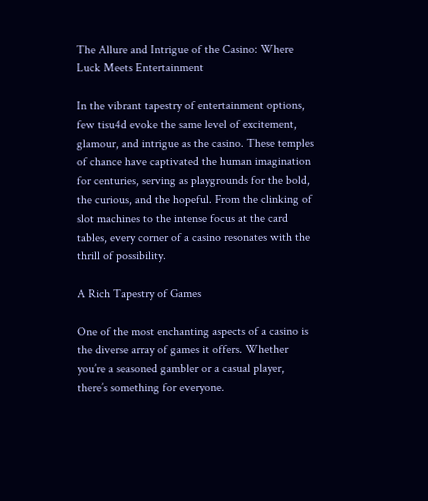The Allure and Intrigue of the Casino: Where Luck Meets Entertainment

In the vibrant tapestry of entertainment options, few tisu4d evoke the same level of excitement, glamour, and intrigue as the casino. These temples of chance have captivated the human imagination for centuries, serving as playgrounds for the bold, the curious, and the hopeful. From the clinking of slot machines to the intense focus at the card tables, every corner of a casino resonates with the thrill of possibility.

A Rich Tapestry of Games

One of the most enchanting aspects of a casino is the diverse array of games it offers. Whether you’re a seasoned gambler or a casual player, there’s something for everyone.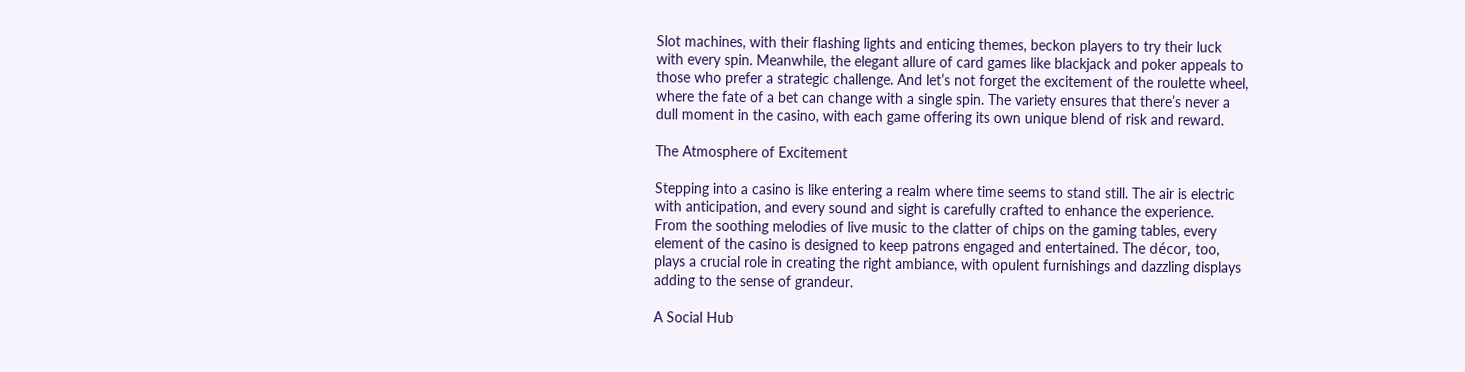Slot machines, with their flashing lights and enticing themes, beckon players to try their luck with every spin. Meanwhile, the elegant allure of card games like blackjack and poker appeals to those who prefer a strategic challenge. And let’s not forget the excitement of the roulette wheel, where the fate of a bet can change with a single spin. The variety ensures that there’s never a dull moment in the casino, with each game offering its own unique blend of risk and reward.

The Atmosphere of Excitement

Stepping into a casino is like entering a realm where time seems to stand still. The air is electric with anticipation, and every sound and sight is carefully crafted to enhance the experience. From the soothing melodies of live music to the clatter of chips on the gaming tables, every element of the casino is designed to keep patrons engaged and entertained. The décor, too, plays a crucial role in creating the right ambiance, with opulent furnishings and dazzling displays adding to the sense of grandeur.

A Social Hub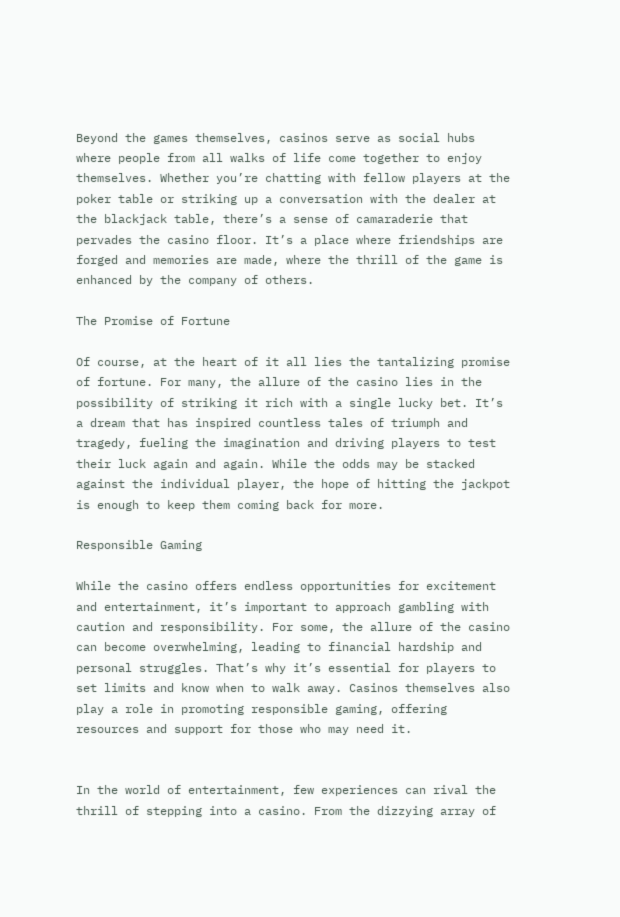Beyond the games themselves, casinos serve as social hubs where people from all walks of life come together to enjoy themselves. Whether you’re chatting with fellow players at the poker table or striking up a conversation with the dealer at the blackjack table, there’s a sense of camaraderie that pervades the casino floor. It’s a place where friendships are forged and memories are made, where the thrill of the game is enhanced by the company of others.

The Promise of Fortune

Of course, at the heart of it all lies the tantalizing promise of fortune. For many, the allure of the casino lies in the possibility of striking it rich with a single lucky bet. It’s a dream that has inspired countless tales of triumph and tragedy, fueling the imagination and driving players to test their luck again and again. While the odds may be stacked against the individual player, the hope of hitting the jackpot is enough to keep them coming back for more.

Responsible Gaming

While the casino offers endless opportunities for excitement and entertainment, it’s important to approach gambling with caution and responsibility. For some, the allure of the casino can become overwhelming, leading to financial hardship and personal struggles. That’s why it’s essential for players to set limits and know when to walk away. Casinos themselves also play a role in promoting responsible gaming, offering resources and support for those who may need it.


In the world of entertainment, few experiences can rival the thrill of stepping into a casino. From the dizzying array of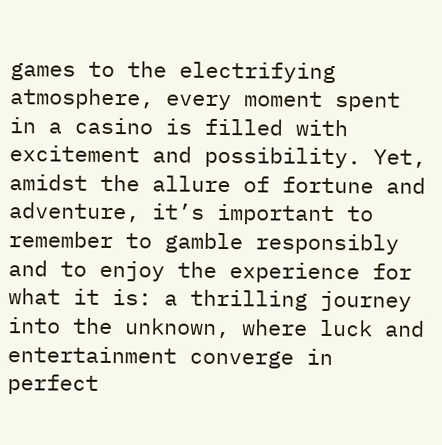games to the electrifying atmosphere, every moment spent in a casino is filled with excitement and possibility. Yet, amidst the allure of fortune and adventure, it’s important to remember to gamble responsibly and to enjoy the experience for what it is: a thrilling journey into the unknown, where luck and entertainment converge in perfect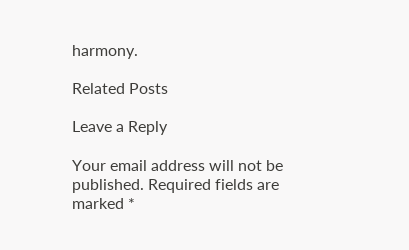harmony.

Related Posts

Leave a Reply

Your email address will not be published. Required fields are marked *